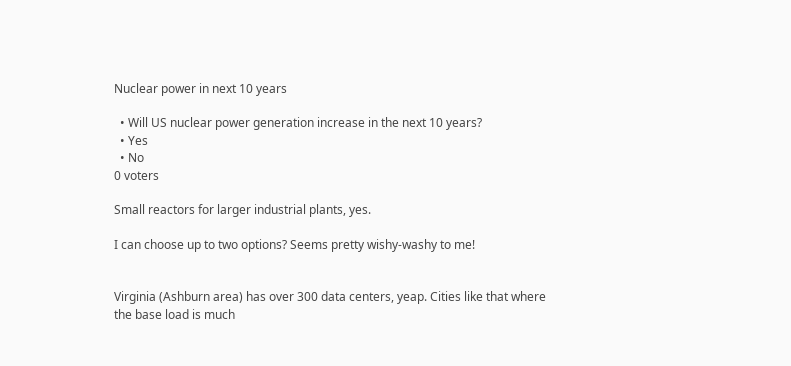Nuclear power in next 10 years

  • Will US nuclear power generation increase in the next 10 years?
  • Yes
  • No
0 voters

Small reactors for larger industrial plants, yes.

I can choose up to two options? Seems pretty wishy-washy to me!


Virginia (Ashburn area) has over 300 data centers, yeap. Cities like that where the base load is much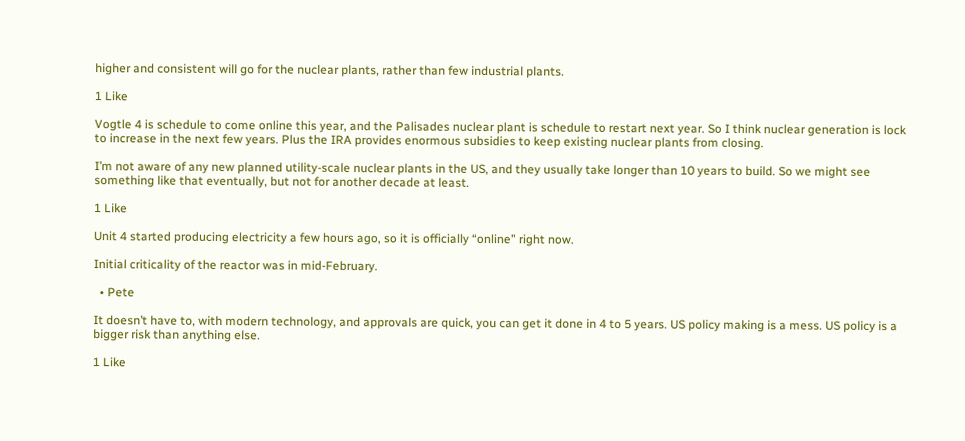higher and consistent will go for the nuclear plants, rather than few industrial plants.

1 Like

Vogtle 4 is schedule to come online this year, and the Palisades nuclear plant is schedule to restart next year. So I think nuclear generation is lock to increase in the next few years. Plus the IRA provides enormous subsidies to keep existing nuclear plants from closing.

I’m not aware of any new planned utility-scale nuclear plants in the US, and they usually take longer than 10 years to build. So we might see something like that eventually, but not for another decade at least.

1 Like

Unit 4 started producing electricity a few hours ago, so it is officially “online” right now.

Initial criticality of the reactor was in mid-February.

  • Pete

It doesn’t have to, with modern technology, and approvals are quick, you can get it done in 4 to 5 years. US policy making is a mess. US policy is a bigger risk than anything else.

1 Like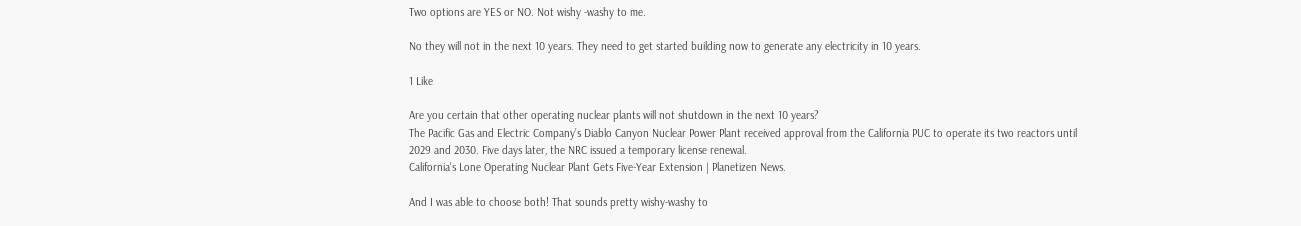Two options are YES or NO. Not wishy -washy to me.

No they will not in the next 10 years. They need to get started building now to generate any electricity in 10 years.

1 Like

Are you certain that other operating nuclear plants will not shutdown in the next 10 years?
The Pacific Gas and Electric Company’s Diablo Canyon Nuclear Power Plant received approval from the California PUC to operate its two reactors until 2029 and 2030. Five days later, the NRC issued a temporary license renewal.
California's Lone Operating Nuclear Plant Gets Five-Year Extension | Planetizen News.

And I was able to choose both! That sounds pretty wishy-washy to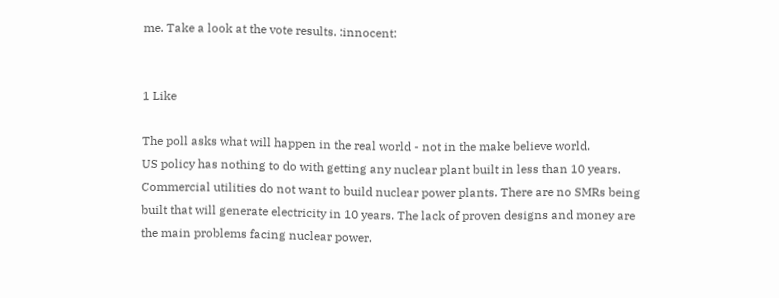me. Take a look at the vote results. :innocent:


1 Like

The poll asks what will happen in the real world - not in the make believe world.
US policy has nothing to do with getting any nuclear plant built in less than 10 years. Commercial utilities do not want to build nuclear power plants. There are no SMRs being built that will generate electricity in 10 years. The lack of proven designs and money are the main problems facing nuclear power.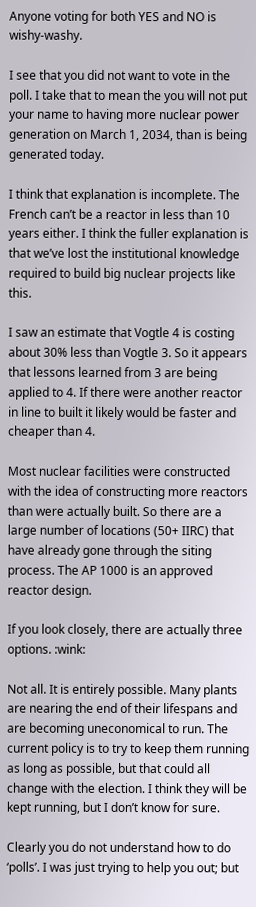Anyone voting for both YES and NO is wishy-washy.

I see that you did not want to vote in the poll. I take that to mean the you will not put your name to having more nuclear power generation on March 1, 2034, than is being generated today.

I think that explanation is incomplete. The French can’t be a reactor in less than 10 years either. I think the fuller explanation is that we’ve lost the institutional knowledge required to build big nuclear projects like this.

I saw an estimate that Vogtle 4 is costing about 30% less than Vogtle 3. So it appears that lessons learned from 3 are being applied to 4. If there were another reactor in line to built it likely would be faster and cheaper than 4.

Most nuclear facilities were constructed with the idea of constructing more reactors than were actually built. So there are a large number of locations (50+ IIRC) that have already gone through the siting process. The AP 1000 is an approved reactor design.

If you look closely, there are actually three options. :wink:

Not all. It is entirely possible. Many plants are nearing the end of their lifespans and are becoming uneconomical to run. The current policy is to try to keep them running as long as possible, but that could all change with the election. I think they will be kept running, but I don’t know for sure.

Clearly you do not understand how to do ‘polls’. I was just trying to help you out; but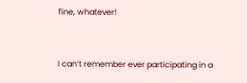fine, whatever!


I can’t remember ever participating in a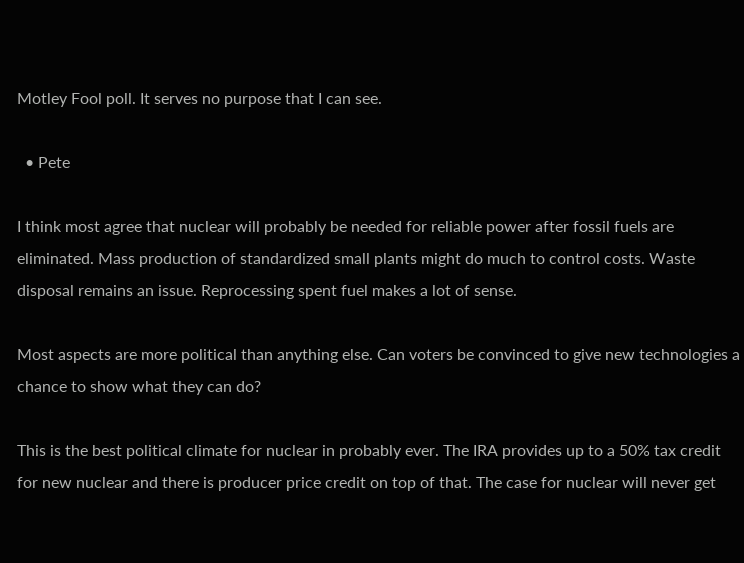Motley Fool poll. It serves no purpose that I can see.

  • Pete

I think most agree that nuclear will probably be needed for reliable power after fossil fuels are eliminated. Mass production of standardized small plants might do much to control costs. Waste disposal remains an issue. Reprocessing spent fuel makes a lot of sense.

Most aspects are more political than anything else. Can voters be convinced to give new technologies a chance to show what they can do?

This is the best political climate for nuclear in probably ever. The IRA provides up to a 50% tax credit for new nuclear and there is producer price credit on top of that. The case for nuclear will never get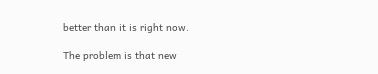better than it is right now.

The problem is that new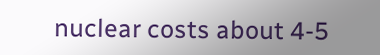nuclear costs about 4-5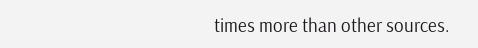times more than other sources.